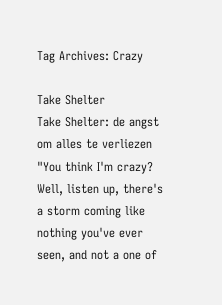Tag Archives: Crazy

Take Shelter
Take Shelter: de angst om alles te verliezen
"You think I'm crazy? Well, listen up, there's a storm coming like nothing you've ever seen, and not a one of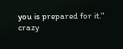you is prepared for it."
crazy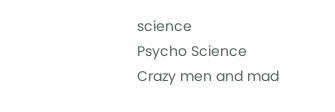science
Psycho Science
Crazy men and mad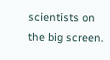scientists on the big screen.